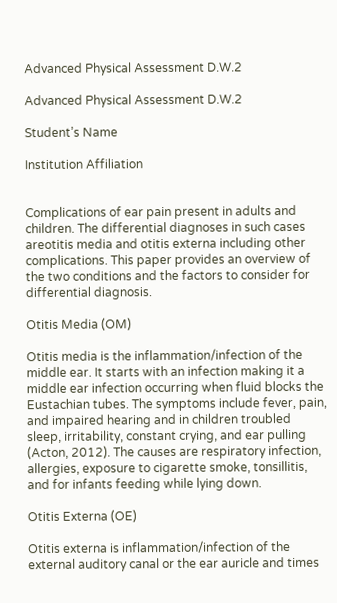Advanced Physical Assessment D.W.2

Advanced Physical Assessment D.W.2

Student’s Name

Institution Affiliation


Complications of ear pain present in adults and children. The differential diagnoses in such cases areotitis media and otitis externa including other complications. This paper provides an overview of the two conditions and the factors to consider for differential diagnosis.

Otitis Media (OM)

Otitis media is the inflammation/infection of the middle ear. It starts with an infection making it a middle ear infection occurring when fluid blocks the Eustachian tubes. The symptoms include fever, pain, and impaired hearing and in children troubled sleep, irritability, constant crying, and ear pulling (Acton, 2012). The causes are respiratory infection, allergies, exposure to cigarette smoke, tonsillitis, and for infants feeding while lying down.

Otitis Externa (OE)

Otitis externa is inflammation/infection of the external auditory canal or the ear auricle and times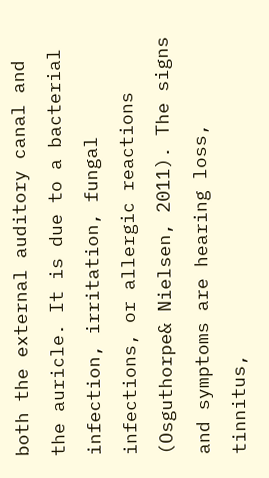both the external auditory canal and the auricle. It is due to a bacterial infection, irritation, fungal infections, or allergic reactions (Osguthorpe& Nielsen, 2011). The signs and symptoms are hearing loss, tinnitus,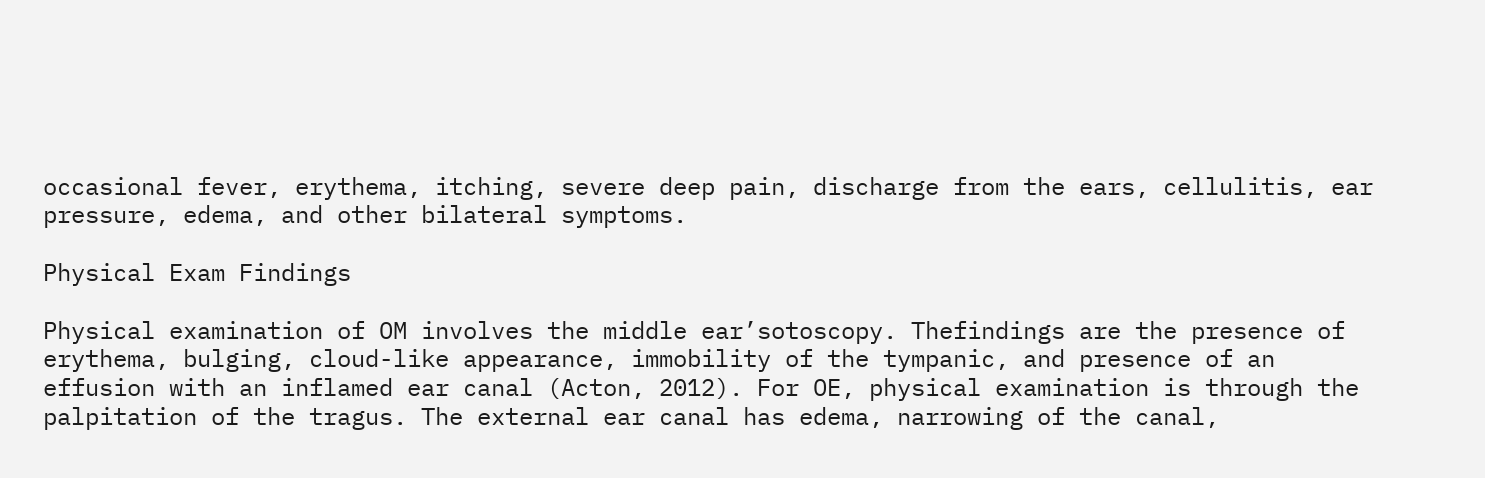occasional fever, erythema, itching, severe deep pain, discharge from the ears, cellulitis, ear pressure, edema, and other bilateral symptoms.

Physical Exam Findings

Physical examination of OM involves the middle ear’sotoscopy. Thefindings are the presence of erythema, bulging, cloud-like appearance, immobility of the tympanic, and presence of an effusion with an inflamed ear canal (Acton, 2012). For OE, physical examination is through the palpitation of the tragus. The external ear canal has edema, narrowing of the canal,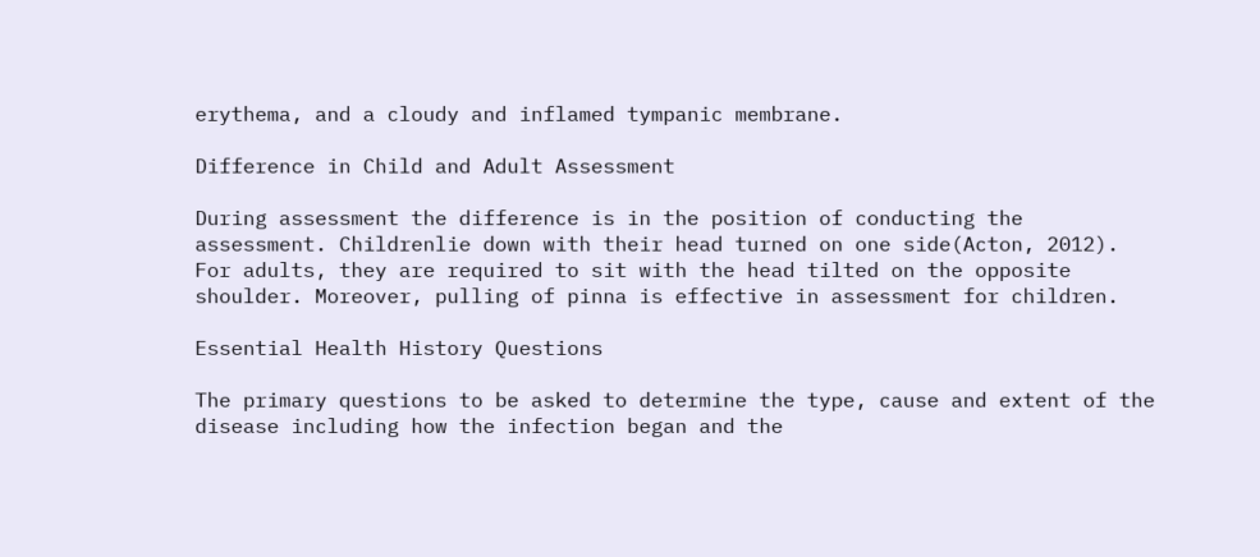erythema, and a cloudy and inflamed tympanic membrane.

Difference in Child and Adult Assessment

During assessment the difference is in the position of conducting the assessment. Childrenlie down with their head turned on one side(Acton, 2012). For adults, they are required to sit with the head tilted on the opposite shoulder. Moreover, pulling of pinna is effective in assessment for children.

Essential Health History Questions

The primary questions to be asked to determine the type, cause and extent of the disease including how the infection began and the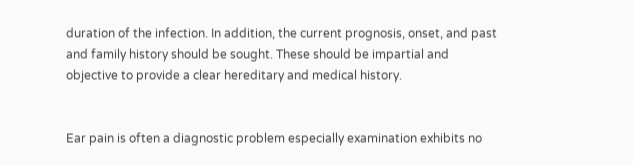duration of the infection. In addition, the current prognosis, onset, and past and family history should be sought. These should be impartial and objective to provide a clear hereditary and medical history.


Ear pain is often a diagnostic problem especially examination exhibits no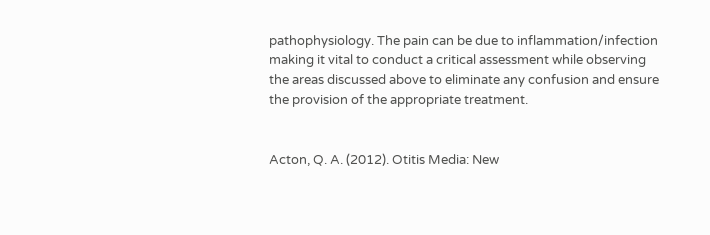pathophysiology. The pain can be due to inflammation/infection making it vital to conduct a critical assessment while observing the areas discussed above to eliminate any confusion and ensure the provision of the appropriate treatment.


Acton, Q. A. (2012). Otitis Media: New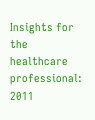Insights for the healthcare professional: 2011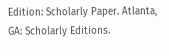Edition: Scholarly Paper. Atlanta, GA: Scholarly Editions.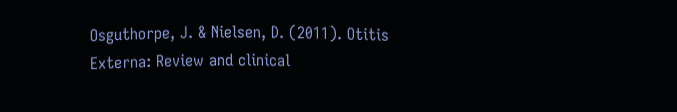Osguthorpe, J. & Nielsen, D. (2011). Otitis Externa: Review and clinical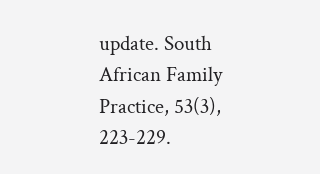update. South African Family Practice, 53(3), 223-229.